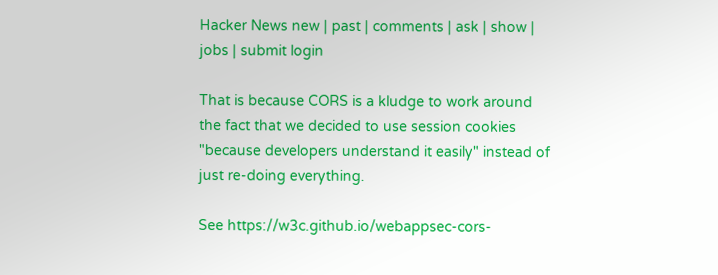Hacker News new | past | comments | ask | show | jobs | submit login

That is because CORS is a kludge to work around the fact that we decided to use session cookies "because developers understand it easily" instead of just re-doing everything.

See https://w3c.github.io/webappsec-cors-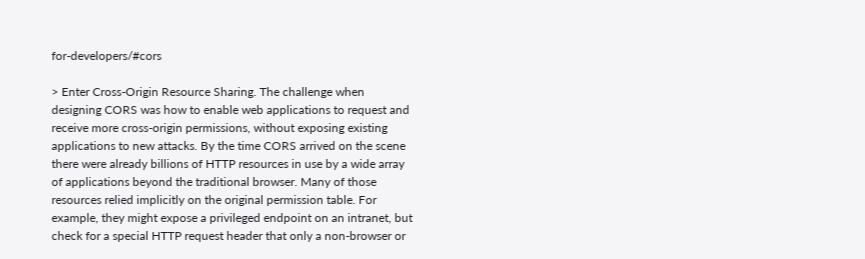for-developers/#cors

> Enter Cross-Origin Resource Sharing. The challenge when designing CORS was how to enable web applications to request and receive more cross-origin permissions, without exposing existing applications to new attacks. By the time CORS arrived on the scene there were already billions of HTTP resources in use by a wide array of applications beyond the traditional browser. Many of those resources relied implicitly on the original permission table. For example, they might expose a privileged endpoint on an intranet, but check for a special HTTP request header that only a non-browser or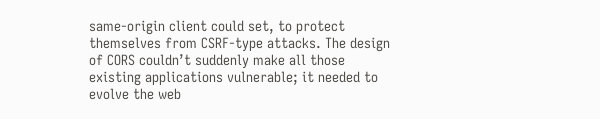same-origin client could set, to protect themselves from CSRF-type attacks. The design of CORS couldn’t suddenly make all those existing applications vulnerable; it needed to evolve the web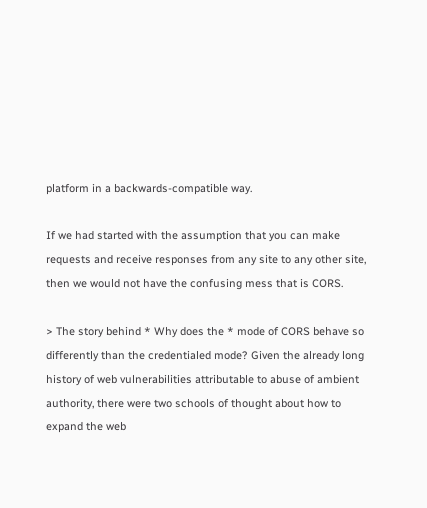platform in a backwards-compatible way.

If we had started with the assumption that you can make requests and receive responses from any site to any other site, then we would not have the confusing mess that is CORS.

> The story behind * Why does the * mode of CORS behave so differently than the credentialed mode? Given the already long history of web vulnerabilities attributable to abuse of ambient authority, there were two schools of thought about how to expand the web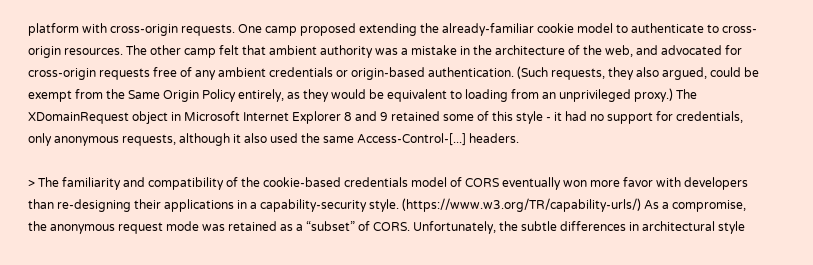platform with cross-origin requests. One camp proposed extending the already-familiar cookie model to authenticate to cross-origin resources. The other camp felt that ambient authority was a mistake in the architecture of the web, and advocated for cross-origin requests free of any ambient credentials or origin-based authentication. (Such requests, they also argued, could be exempt from the Same Origin Policy entirely, as they would be equivalent to loading from an unprivileged proxy.) The XDomainRequest object in Microsoft Internet Explorer 8 and 9 retained some of this style - it had no support for credentials, only anonymous requests, although it also used the same Access-Control-[...] headers.

> The familiarity and compatibility of the cookie-based credentials model of CORS eventually won more favor with developers than re-designing their applications in a capability-security style. (https://www.w3.org/TR/capability-urls/) As a compromise, the anonymous request mode was retained as a “subset” of CORS. Unfortunately, the subtle differences in architectural style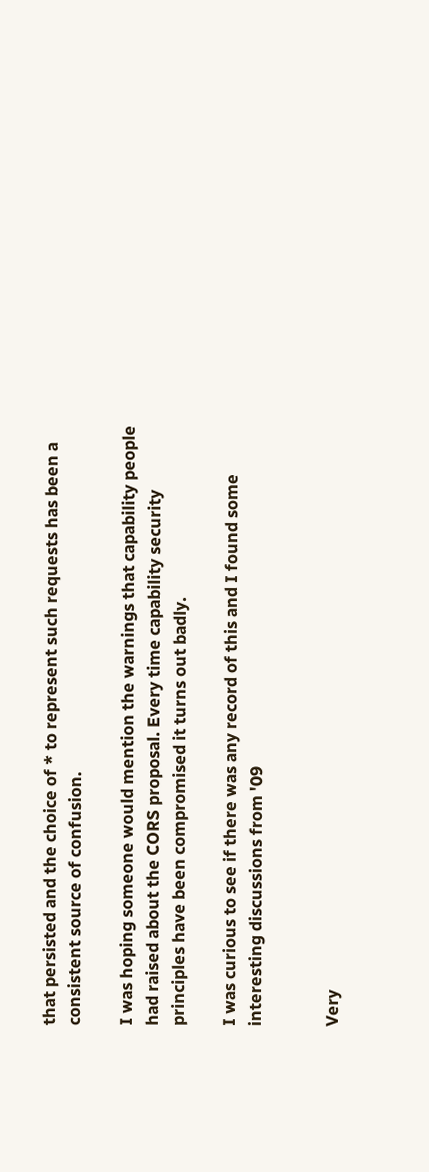that persisted and the choice of * to represent such requests has been a consistent source of confusion.

I was hoping someone would mention the warnings that capability people had raised about the CORS proposal. Every time capability security principles have been compromised it turns out badly.

I was curious to see if there was any record of this and I found some interesting discussions from '09


Very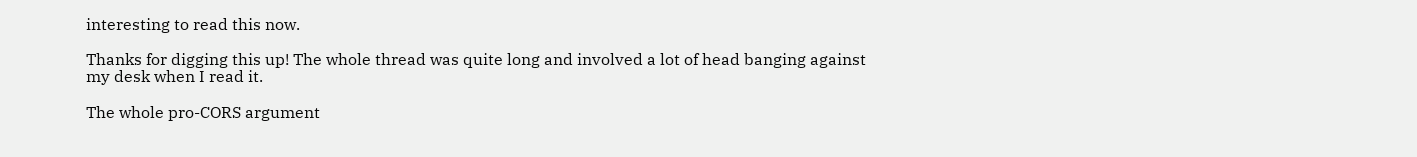interesting to read this now.

Thanks for digging this up! The whole thread was quite long and involved a lot of head banging against my desk when I read it.

The whole pro-CORS argument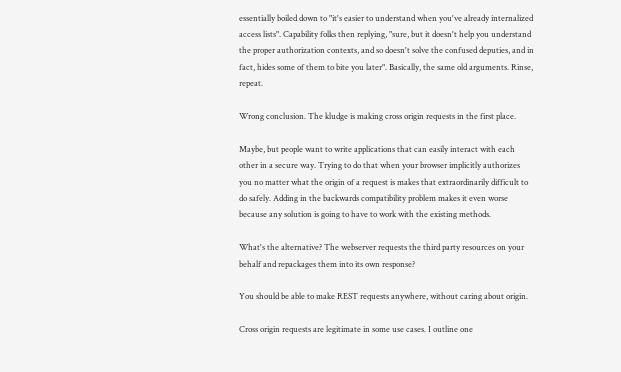essentially boiled down to "it's easier to understand when you've already internalized access lists". Capability folks then replying, "sure, but it doesn't help you understand the proper authorization contexts, and so doesn't solve the confused deputies, and in fact, hides some of them to bite you later". Basically, the same old arguments. Rinse, repeat.

Wrong conclusion. The kludge is making cross origin requests in the first place.

Maybe, but people want to write applications that can easily interact with each other in a secure way. Trying to do that when your browser implicitly authorizes you no matter what the origin of a request is makes that extraordinarily difficult to do safely. Adding in the backwards compatibility problem makes it even worse because any solution is going to have to work with the existing methods.

What's the alternative? The webserver requests the third party resources on your behalf and repackages them into its own response?

You should be able to make REST requests anywhere, without caring about origin.

Cross origin requests are legitimate in some use cases. I outline one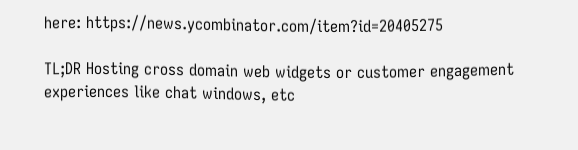here: https://news.ycombinator.com/item?id=20405275

TL;DR Hosting cross domain web widgets or customer engagement experiences like chat windows, etc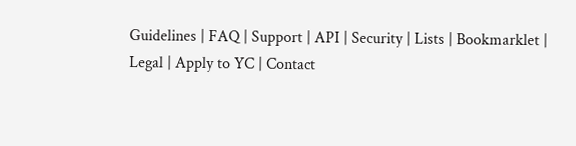Guidelines | FAQ | Support | API | Security | Lists | Bookmarklet | Legal | Apply to YC | Contact